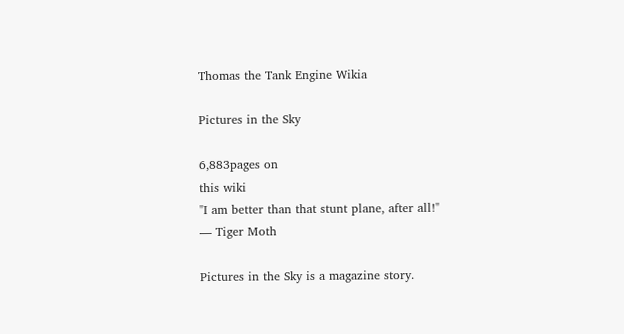Thomas the Tank Engine Wikia

Pictures in the Sky

6,883pages on
this wiki
"I am better than that stunt plane, after all!"
— Tiger Moth

Pictures in the Sky is a magazine story.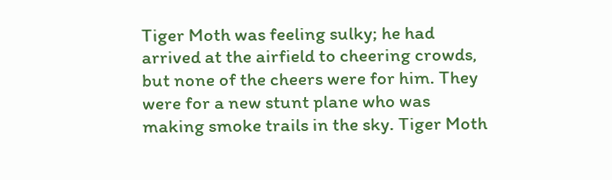Tiger Moth was feeling sulky; he had arrived at the airfield to cheering crowds, but none of the cheers were for him. They were for a new stunt plane who was making smoke trails in the sky. Tiger Moth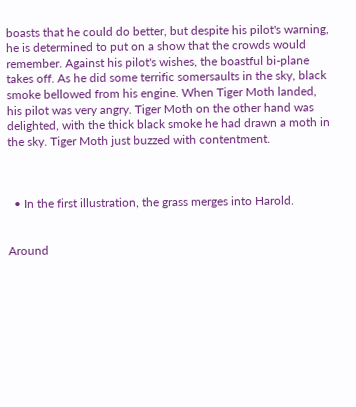boasts that he could do better, but despite his pilot's warning, he is determined to put on a show that the crowds would remember. Against his pilot's wishes, the boastful bi-plane takes off. As he did some terrific somersaults in the sky, black smoke bellowed from his engine. When Tiger Moth landed, his pilot was very angry. Tiger Moth on the other hand was delighted, with the thick black smoke he had drawn a moth in the sky. Tiger Moth just buzzed with contentment.



  • In the first illustration, the grass merges into Harold.


Around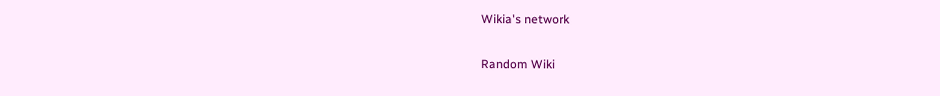Wikia's network

Random Wiki